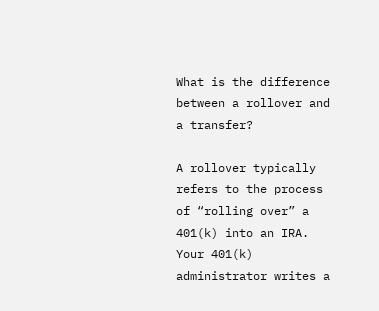What is the difference between a rollover and a transfer?

A rollover typically refers to the process of “rolling over” a 401(k) into an IRA. Your 401(k) administrator writes a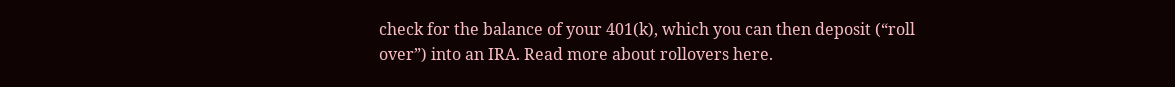check for the balance of your 401(k), which you can then deposit (“roll over”) into an IRA. Read more about rollovers here.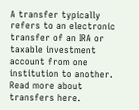A transfer typically refers to an electronic transfer of an IRA or taxable investment account from one institution to another. Read more about transfers here.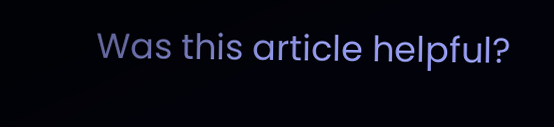Was this article helpful?